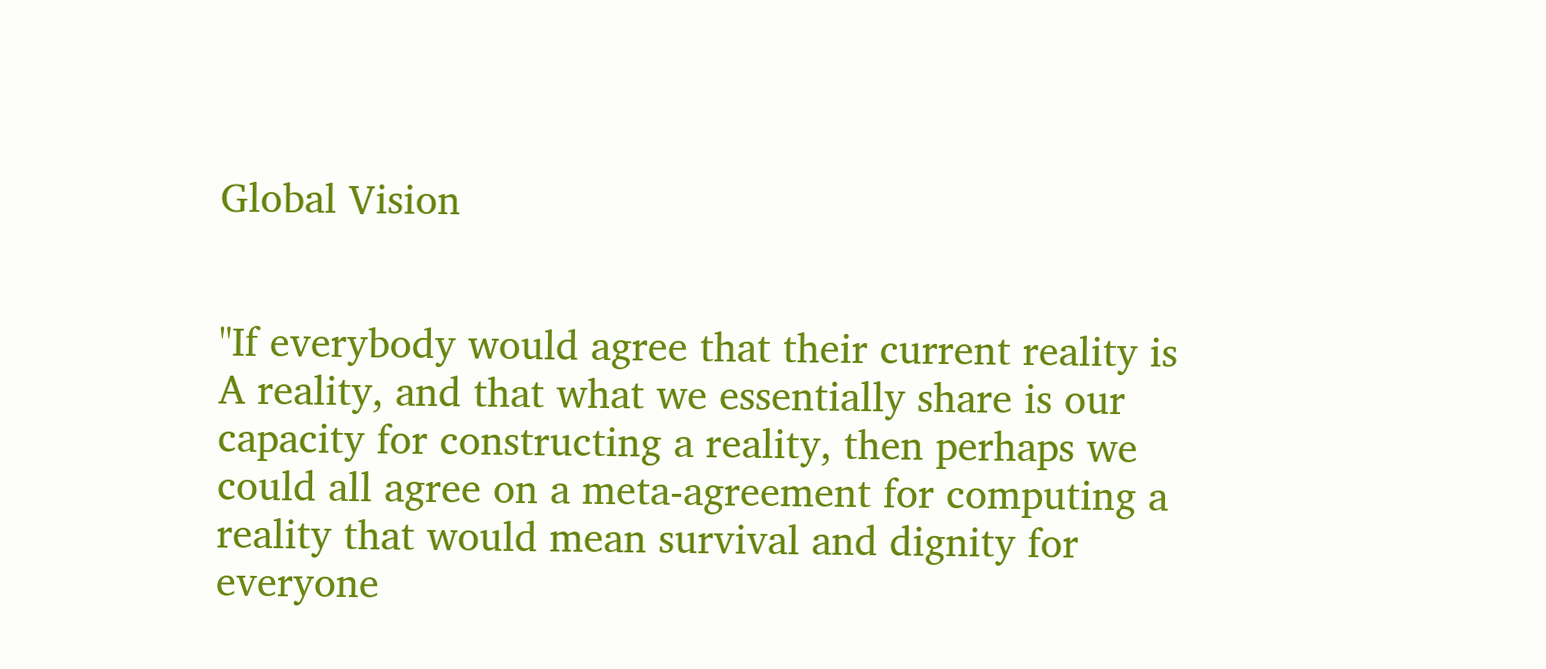Global Vision


"If everybody would agree that their current reality is A reality, and that what we essentially share is our capacity for constructing a reality, then perhaps we could all agree on a meta-agreement for computing a reality that would mean survival and dignity for everyone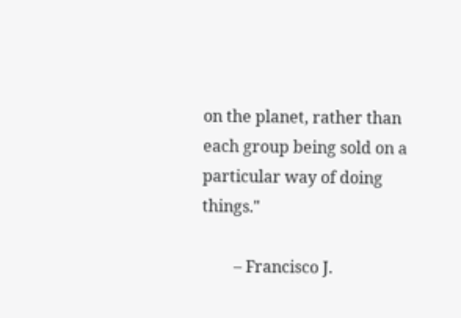on the planet, rather than each group being sold on a particular way of doing things."

        – Francisco J.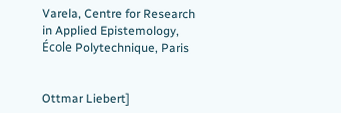Varela, Centre for Research in Applied Epistemology, École Polytechnique, Paris


Ottmar Liebert]